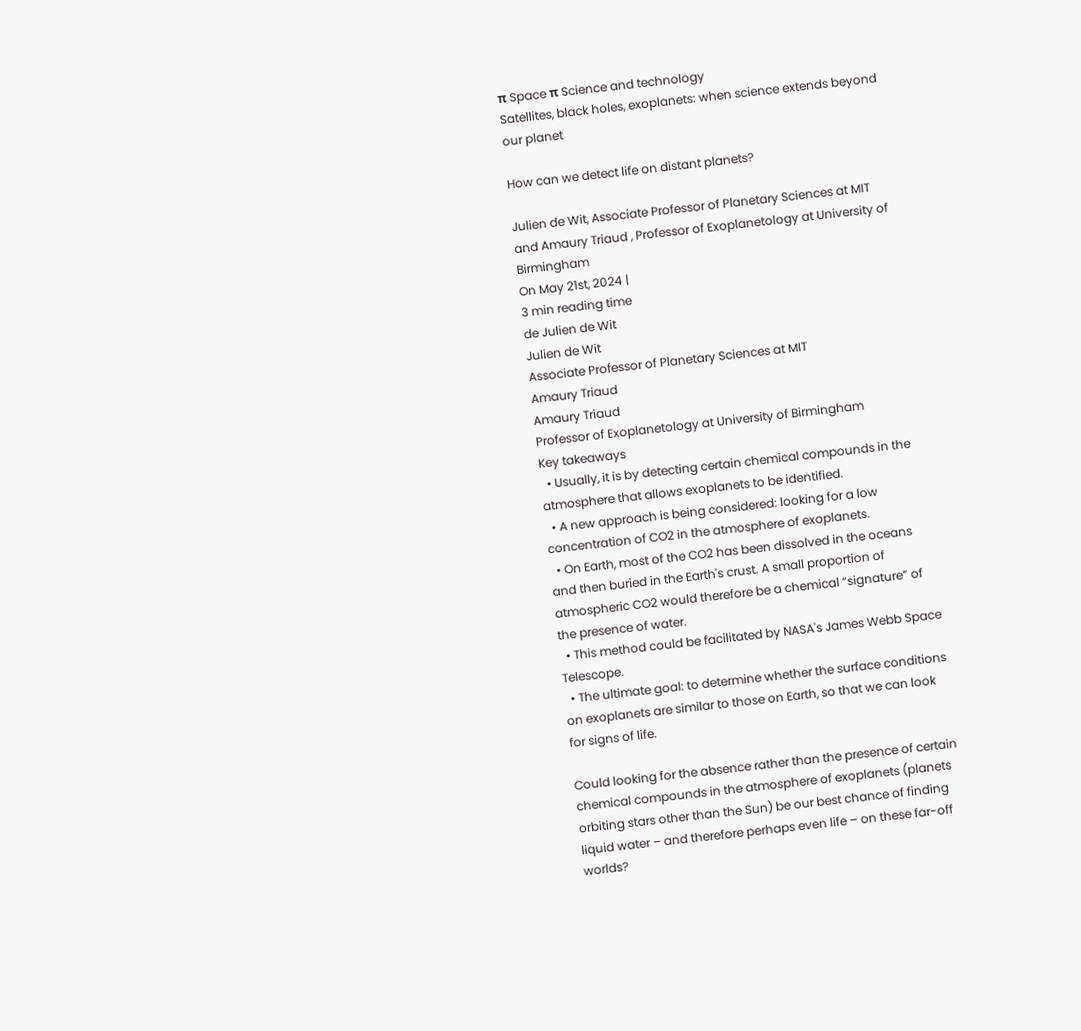π Space π Science and technology
Satellites, black holes, exoplanets: when science extends beyond our planet

How can we detect life on distant planets?

Julien de Wit, Associate Professor of Planetary Sciences at MIT and Amaury Triaud , Professor of Exoplanetology at University of Birmingham
On May 21st, 2024 |
3 min reading time
de Julien de Wit
Julien de Wit
Associate Professor of Planetary Sciences at MIT
Amaury Triaud
Amaury Triaud
Professor of Exoplanetology at University of Birmingham
Key takeaways
  • Usually, it is by detecting certain chemical compounds in the atmosphere that allows exoplanets to be identified.
  • A new approach is being considered: looking for a low concentration of CO2 in the atmosphere of exoplanets.
  • On Earth, most of the CO2 has been dissolved in the oceans and then buried in the Earth's crust. A small proportion of atmospheric CO2 would therefore be a chemical “signature” of the presence of water.
  • This method could be facilitated by NASA's James Webb Space Telescope.
  • The ultimate goal: to determine whether the surface conditions on exoplanets are similar to those on Earth, so that we can look for signs of life.

Could looking for the absence rather than the presence of certain chemical compounds in the atmosphere of exoplanets (planets orbiting stars other than the Sun) be our best chance of finding liquid water – and therefore perhaps even life – on these far-off worlds?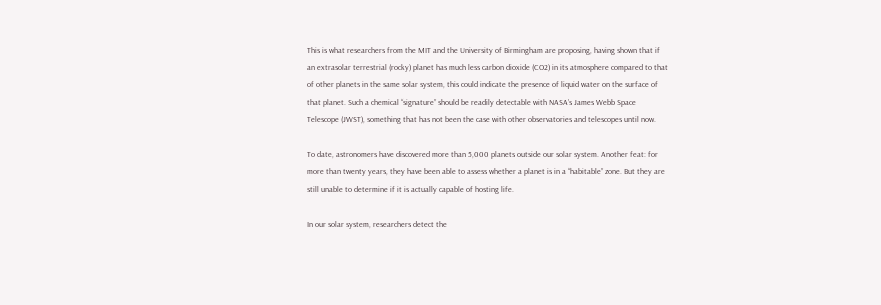This is what researchers from the MIT and the University of Birmingham are proposing, having shown that if an extrasolar terrestrial (rocky) planet has much less carbon dioxide (CO2) in its atmosphere compared to that of other planets in the same solar system, this could indicate the presence of liquid water on the surface of that planet. Such a chemical “signature” should be readily detectable with NASA’s James Webb Space Telescope (JWST), something that has not been the case with other observatories and telescopes until now.

To date, astronomers have discovered more than 5,000 planets outside our solar system. Another feat: for more than twenty years, they have been able to assess whether a planet is in a “habitable” zone. But they are still unable to determine if it is actually capable of hosting life.

In our solar system, researchers detect the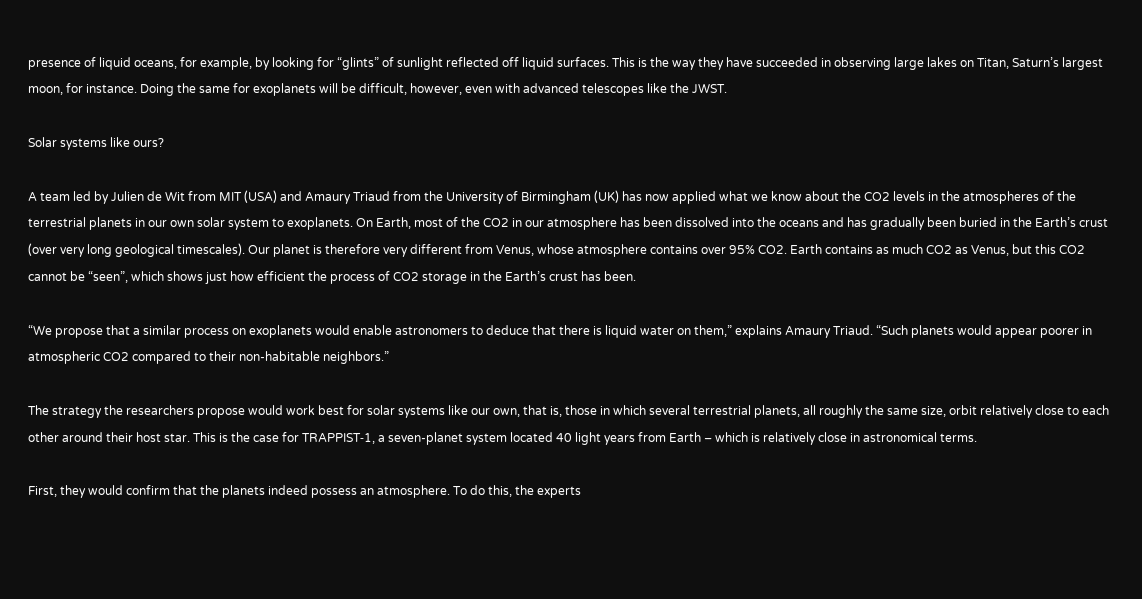presence of liquid oceans, for example, by looking for “glints” of sunlight reflected off liquid surfaces. This is the way they have succeeded in observing large lakes on Titan, Saturn’s largest moon, for instance. Doing the same for exoplanets will be difficult, however, even with advanced telescopes like the JWST.

Solar systems like ours?

A team led by Julien de Wit from MIT (USA) and Amaury Triaud from the University of Birmingham (UK) has now applied what we know about the CO2 levels in the atmospheres of the terrestrial planets in our own solar system to exoplanets. On Earth, most of the CO2 in our atmosphere has been dissolved into the oceans and has gradually been buried in the Earth’s crust (over very long geological timescales). Our planet is therefore very different from Venus, whose atmosphere contains over 95% CO2. Earth contains as much CO2 as Venus, but this CO2 cannot be “seen”, which shows just how efficient the process of CO2 storage in the Earth’s crust has been.

“We propose that a similar process on exoplanets would enable astronomers to deduce that there is liquid water on them,” explains Amaury Triaud. “Such planets would appear poorer in atmospheric CO2 compared to their non-habitable neighbors.”

The strategy the researchers propose would work best for solar systems like our own, that is, those in which several terrestrial planets, all roughly the same size, orbit relatively close to each other around their host star. This is the case for TRAPPIST‑1, a seven-planet system located 40 light years from Earth – which is relatively close in astronomical terms.

First, they would confirm that the planets indeed possess an atmosphere. To do this, the experts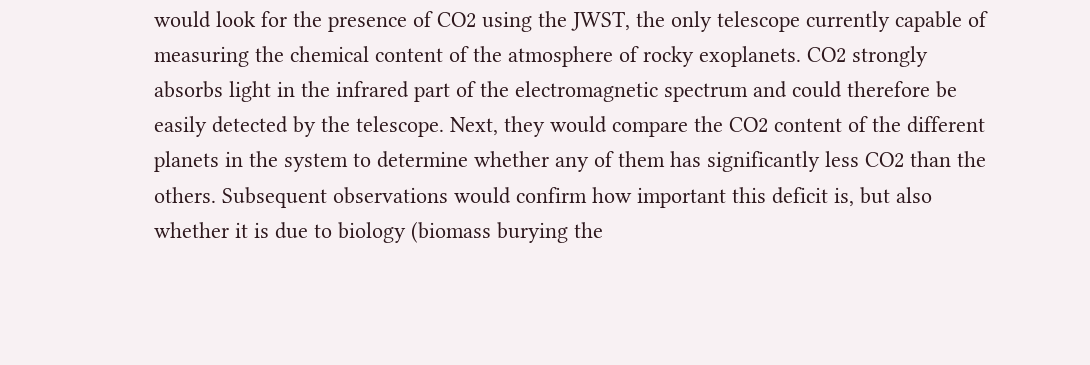would look for the presence of CO2 using the JWST, the only telescope currently capable of measuring the chemical content of the atmosphere of rocky exoplanets. CO2 strongly absorbs light in the infrared part of the electromagnetic spectrum and could therefore be easily detected by the telescope. Next, they would compare the CO2 content of the different planets in the system to determine whether any of them has significantly less CO2 than the others. Subsequent observations would confirm how important this deficit is, but also whether it is due to biology (biomass burying the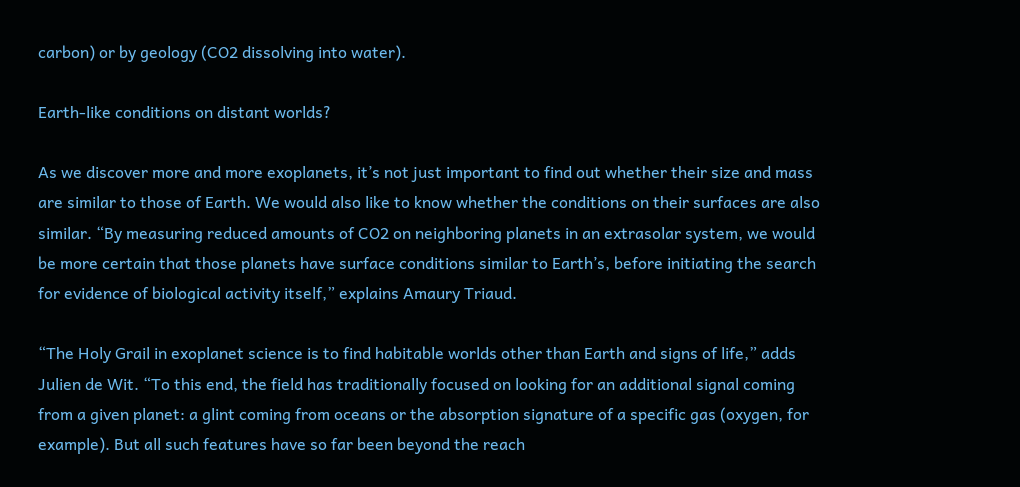carbon) or by geology (CO2 dissolving into water).

Earth-like conditions on distant worlds?

As we discover more and more exoplanets, it’s not just important to find out whether their size and mass are similar to those of Earth. We would also like to know whether the conditions on their surfaces are also similar. “By measuring reduced amounts of CO2 on neighboring planets in an extrasolar system, we would be more certain that those planets have surface conditions similar to Earth’s, before initiating the search for evidence of biological activity itself,” explains Amaury Triaud.

“The Holy Grail in exoplanet science is to find habitable worlds other than Earth and signs of life,” adds Julien de Wit. “To this end, the field has traditionally focused on looking for an additional signal coming from a given planet: a glint coming from oceans or the absorption signature of a specific gas (oxygen, for example). But all such features have so far been beyond the reach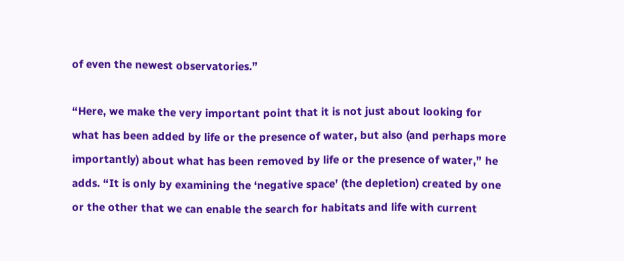of even the newest observatories.”

“Here, we make the very important point that it is not just about looking for what has been added by life or the presence of water, but also (and perhaps more importantly) about what has been removed by life or the presence of water,” he adds. “It is only by examining the ‘negative space’ (the depletion) created by one or the other that we can enable the search for habitats and life with current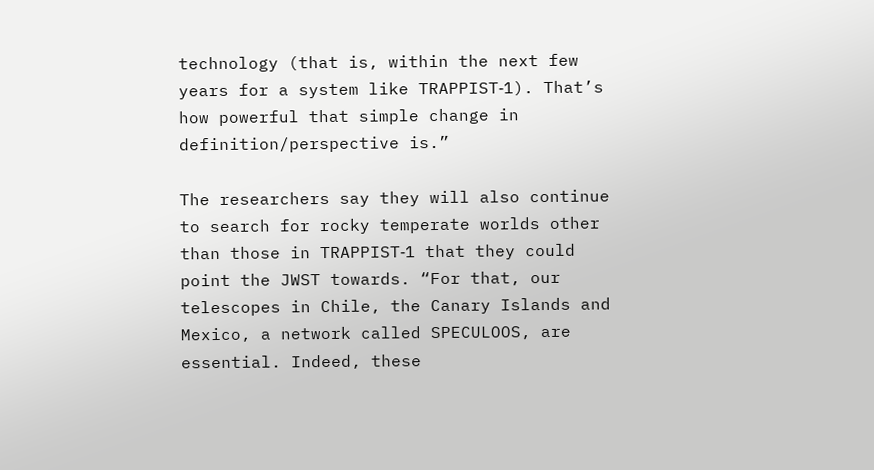technology (that is, within the next few years for a system like TRAPPIST‑1). That’s how powerful that simple change in definition/perspective is.”

The researchers say they will also continue to search for rocky temperate worlds other than those in TRAPPIST‑1 that they could point the JWST towards. “For that, our telescopes in Chile, the Canary Islands and Mexico, a network called SPECULOOS, are essential. Indeed, these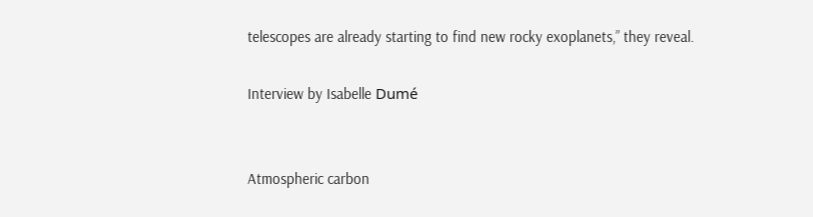telescopes are already starting to find new rocky exoplanets,” they reveal.

Interview by Isabelle Dumé


Atmospheric carbon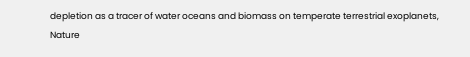depletion as a tracer of water oceans and biomass on temperate terrestrial exoplanets, Nature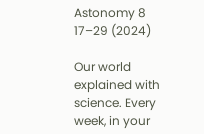Astonomy 8 17–29 (2024)

Our world explained with science. Every week, in your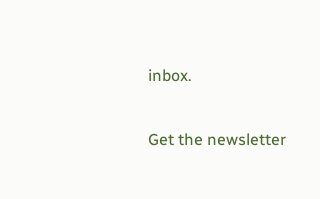inbox.

Get the newsletter